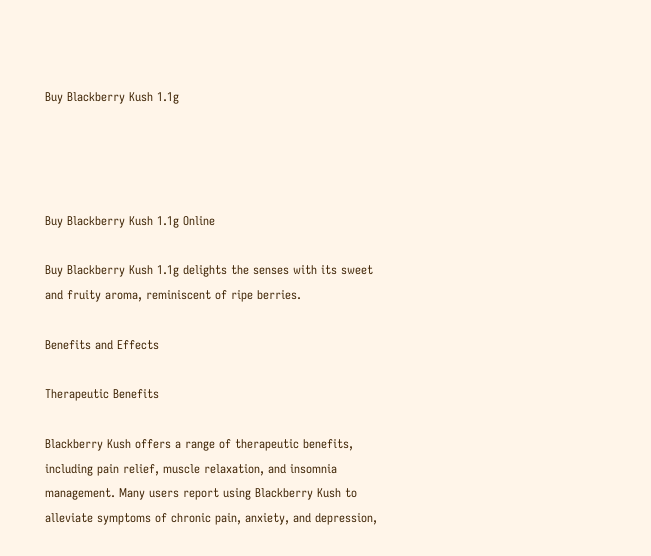Buy Blackberry Kush 1.1g




Buy Blackberry Kush 1.1g Online

Buy Blackberry Kush 1.1g delights the senses with its sweet and fruity aroma, reminiscent of ripe berries.

Benefits and Effects

Therapeutic Benefits

Blackberry Kush offers a range of therapeutic benefits, including pain relief, muscle relaxation, and insomnia management. Many users report using Blackberry Kush to alleviate symptoms of chronic pain, anxiety, and depression,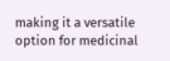making it a versatile option for medicinal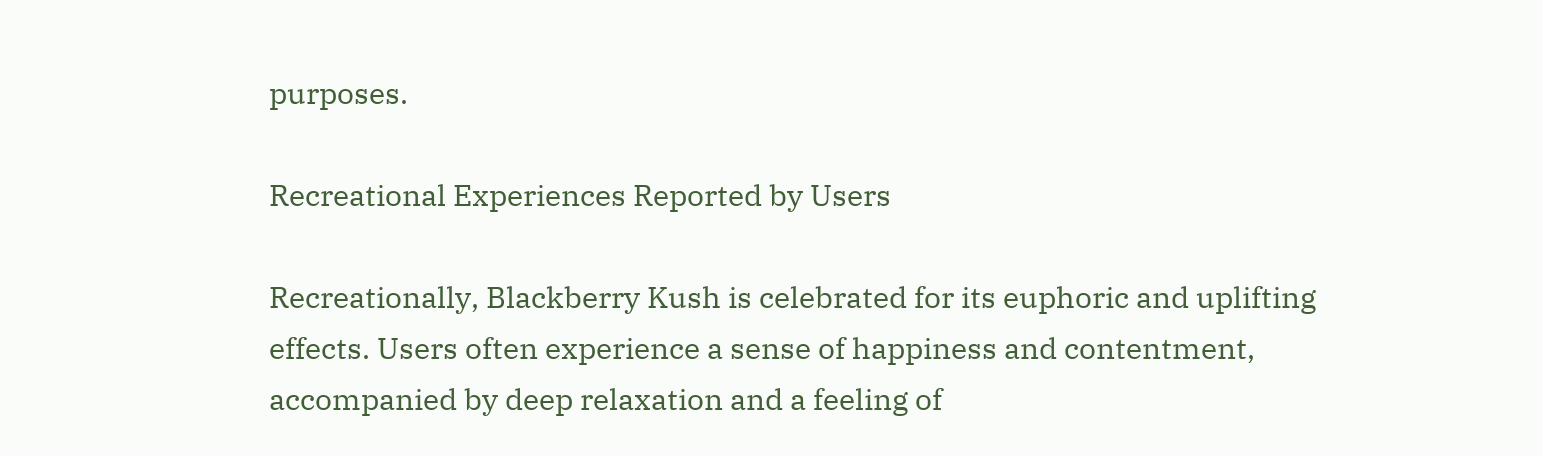purposes.

Recreational Experiences Reported by Users

Recreationally, Blackberry Kush is celebrated for its euphoric and uplifting effects. Users often experience a sense of happiness and contentment, accompanied by deep relaxation and a feeling of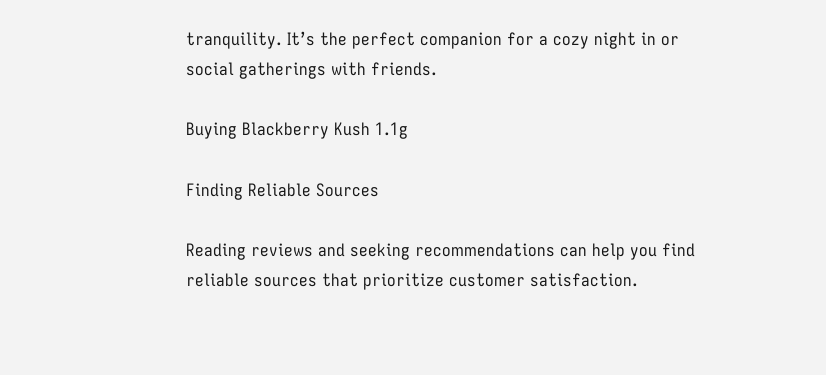tranquility. It’s the perfect companion for a cozy night in or social gatherings with friends.

Buying Blackberry Kush 1.1g

Finding Reliable Sources

Reading reviews and seeking recommendations can help you find reliable sources that prioritize customer satisfaction.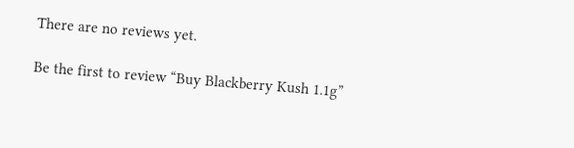There are no reviews yet.

Be the first to review “Buy Blackberry Kush 1.1g”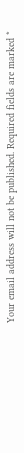Your email address will not be published. Required fields are marked *